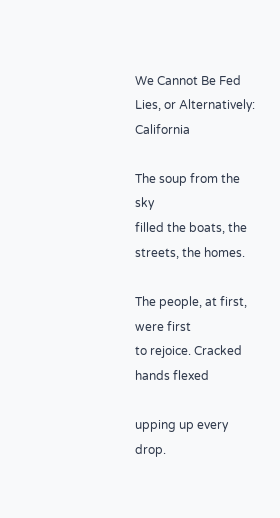We Cannot Be Fed Lies, or Alternatively: California

The soup from the sky
filled the boats, the streets, the homes.

The people, at first, were first
to rejoice. Cracked hands flexed

upping up every drop.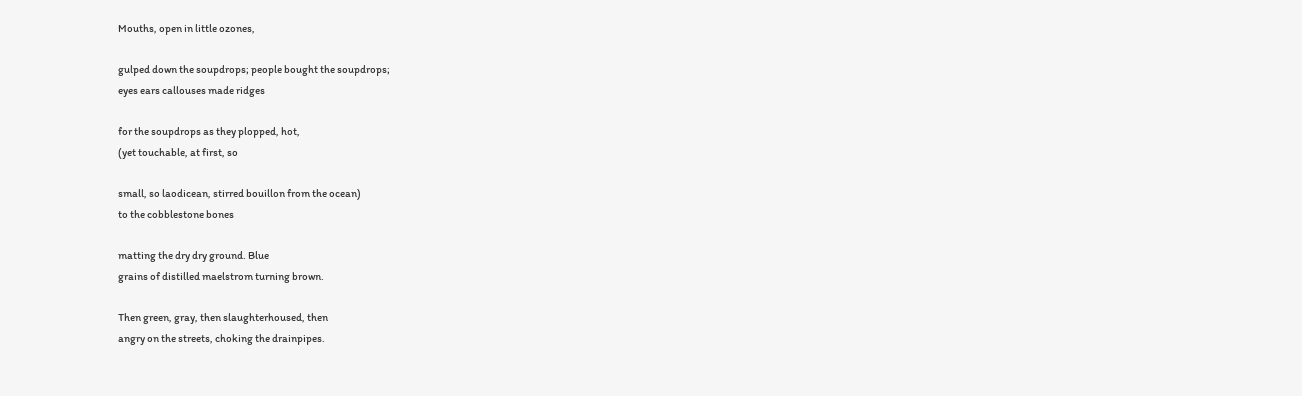Mouths, open in little ozones,

gulped down the soupdrops; people bought the soupdrops;
eyes ears callouses made ridges

for the soupdrops as they plopped, hot,
(yet touchable, at first, so

small, so laodicean, stirred bouillon from the ocean)
to the cobblestone bones

matting the dry dry ground. Blue
grains of distilled maelstrom turning brown.

Then green, gray, then slaughterhoused, then
angry on the streets, choking the drainpipes.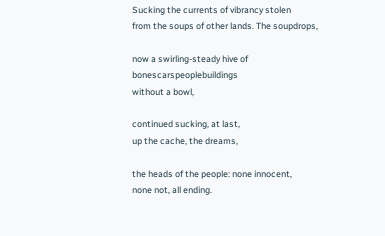Sucking the currents of vibrancy stolen
from the soups of other lands. The soupdrops,

now a swirling-steady hive of bonescarspeoplebuildings
without a bowl,

continued sucking, at last,
up the cache, the dreams,

the heads of the people: none innocent,
none not, all ending.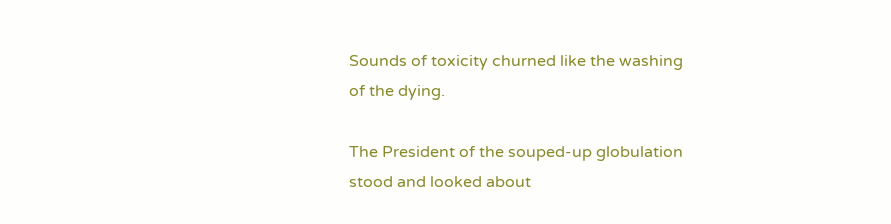Sounds of toxicity churned like the washing
of the dying.

The President of the souped-up globulation
stood and looked about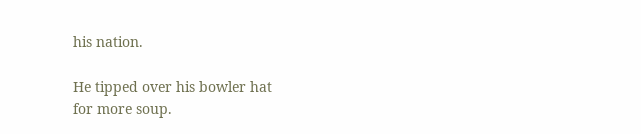his nation.

He tipped over his bowler hat
for more soup.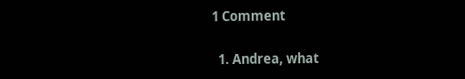1 Comment

  1. Andrea, what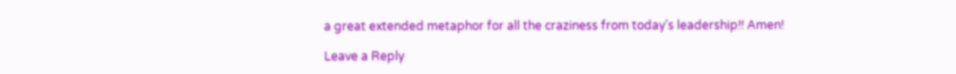a great extended metaphor for all the craziness from today’s leadership!! Amen!

Leave a Reply